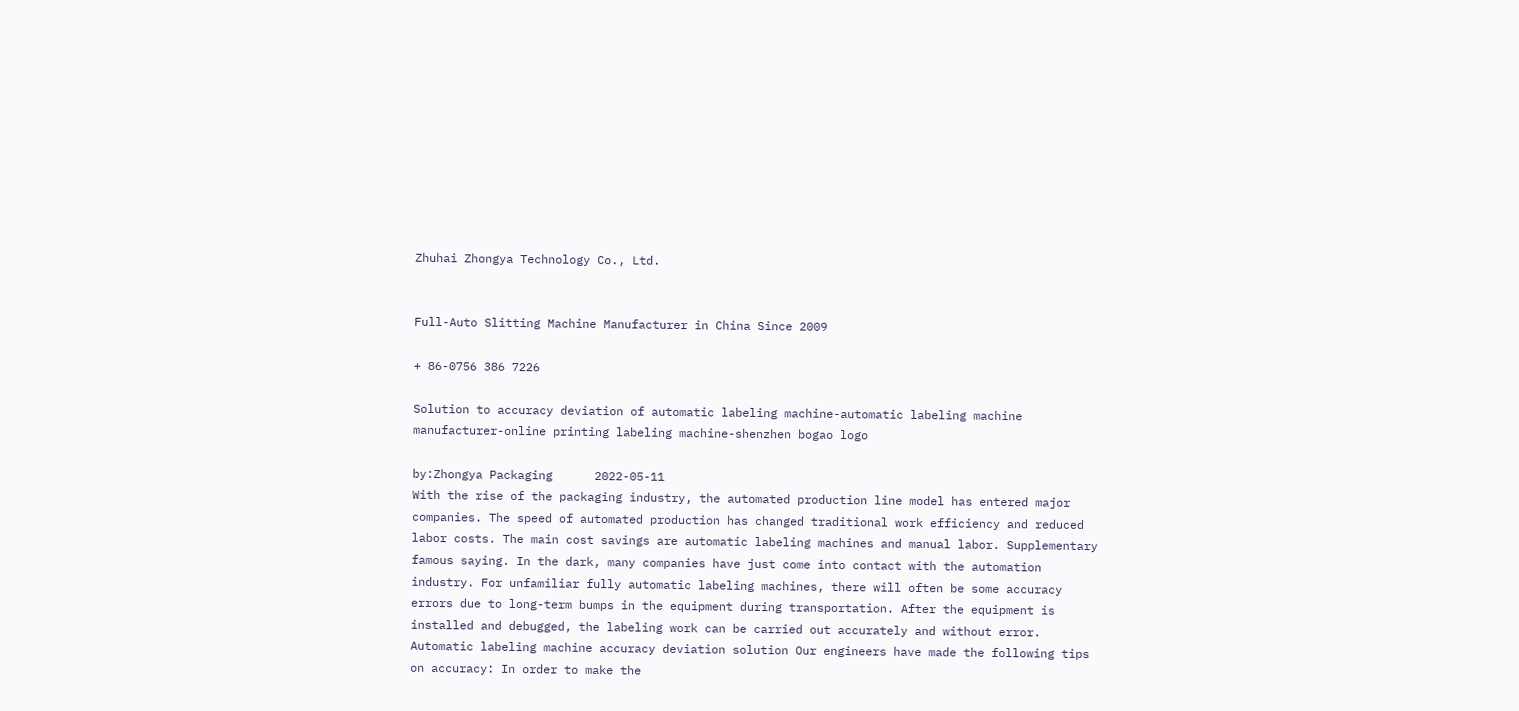Zhuhai Zhongya Technology Co., Ltd.


Full-Auto Slitting Machine Manufacturer in China Since 2009

+ 86-0756 386 7226

Solution to accuracy deviation of automatic labeling machine-automatic labeling machine manufacturer-online printing labeling machine-shenzhen bogao logo

by:Zhongya Packaging      2022-05-11
With the rise of the packaging industry, the automated production line model has entered major companies. The speed of automated production has changed traditional work efficiency and reduced labor costs. The main cost savings are automatic labeling machines and manual labor. Supplementary famous saying. In the dark, many companies have just come into contact with the automation industry. For unfamiliar fully automatic labeling machines, there will often be some accuracy errors due to long-term bumps in the equipment during transportation. After the equipment is installed and debugged, the labeling work can be carried out accurately and without error. Automatic labeling machine accuracy deviation solution Our engineers have made the following tips on accuracy: In order to make the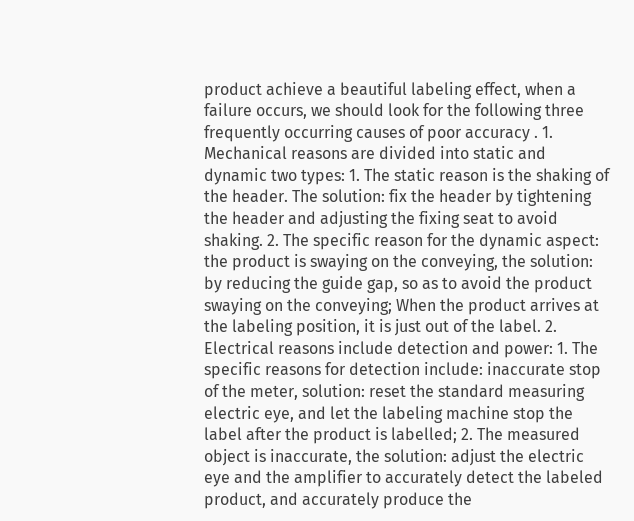product achieve a beautiful labeling effect, when a failure occurs, we should look for the following three frequently occurring causes of poor accuracy . 1. Mechanical reasons are divided into static and dynamic two types: 1. The static reason is the shaking of the header. The solution: fix the header by tightening the header and adjusting the fixing seat to avoid shaking. 2. The specific reason for the dynamic aspect: the product is swaying on the conveying, the solution: by reducing the guide gap, so as to avoid the product swaying on the conveying; When the product arrives at the labeling position, it is just out of the label. 2. Electrical reasons include detection and power: 1. The specific reasons for detection include: inaccurate stop of the meter, solution: reset the standard measuring electric eye, and let the labeling machine stop the label after the product is labelled; 2. The measured object is inaccurate, the solution: adjust the electric eye and the amplifier to accurately detect the labeled product, and accurately produce the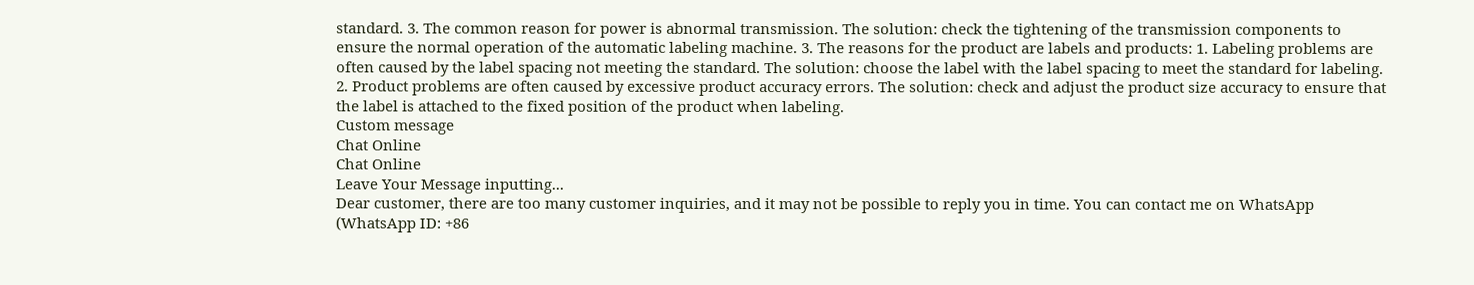standard. 3. The common reason for power is abnormal transmission. The solution: check the tightening of the transmission components to ensure the normal operation of the automatic labeling machine. 3. The reasons for the product are labels and products: 1. Labeling problems are often caused by the label spacing not meeting the standard. The solution: choose the label with the label spacing to meet the standard for labeling. 2. Product problems are often caused by excessive product accuracy errors. The solution: check and adjust the product size accuracy to ensure that the label is attached to the fixed position of the product when labeling.
Custom message
Chat Online
Chat Online
Leave Your Message inputting...
Dear customer, there are too many customer inquiries, and it may not be possible to reply you in time. You can contact me on WhatsApp (WhatsApp ID: +86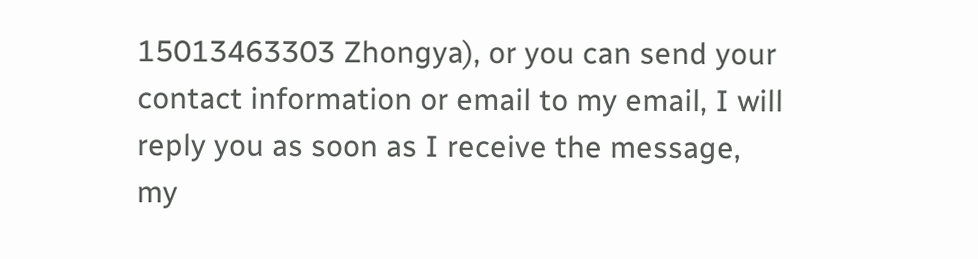15013463303 Zhongya), or you can send your contact information or email to my email, I will reply you as soon as I receive the message, my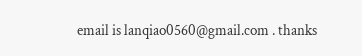email is lanqiao0560@gmail.com . thanks